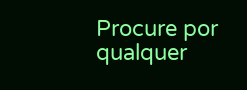Procure por qualquer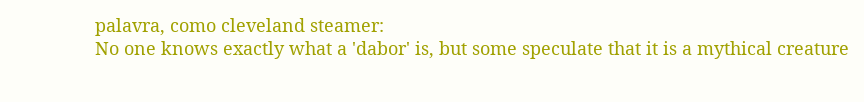palavra, como cleveland steamer:
No one knows exactly what a 'dabor' is, but some speculate that it is a mythical creature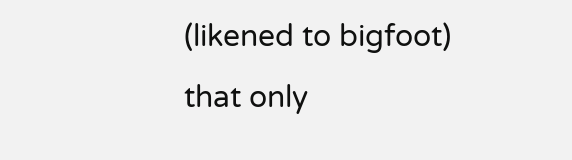(likened to bigfoot) that only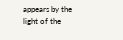appears by the light of the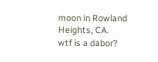moon in Rowland Heights, CA.
wtf is a dabor?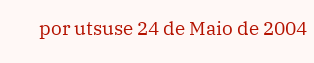por utsuse 24 de Maio de 2004